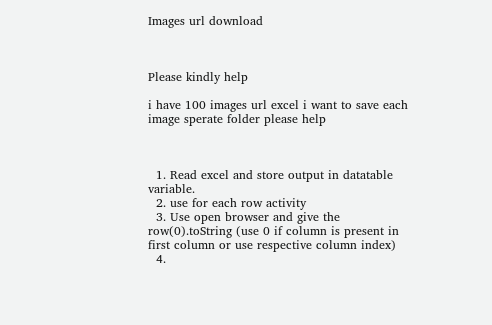Images url download



Please kindly help

i have 100 images url excel i want to save each image sperate folder please help



  1. Read excel and store output in datatable variable.
  2. use for each row activity
  3. Use open browser and give the row(0).toString (use 0 if column is present in first column or use respective column index)
  4.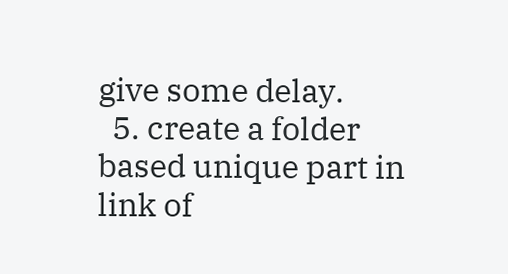give some delay.
  5. create a folder based unique part in link of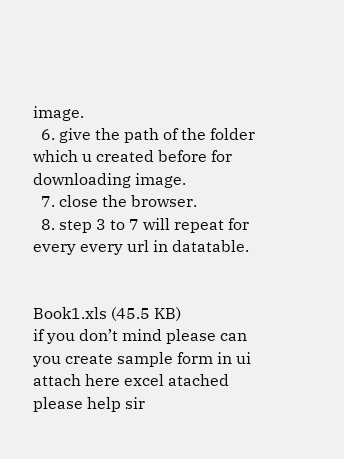image.
  6. give the path of the folder which u created before for downloading image.
  7. close the browser.
  8. step 3 to 7 will repeat for every every url in datatable.


Book1.xls (45.5 KB)
if you don’t mind please can you create sample form in ui attach here excel atached please help sir